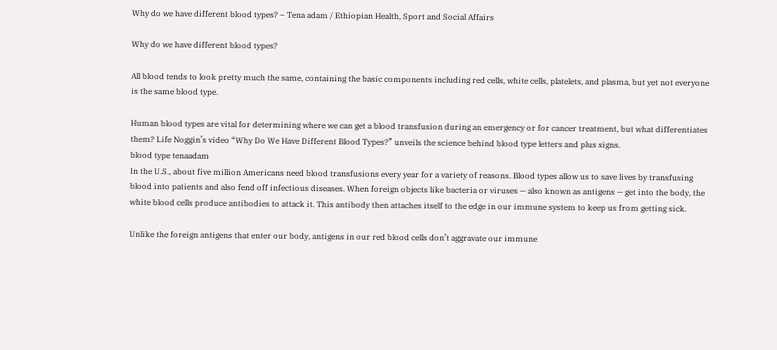Why do we have different blood types? – Tena adam / Ethiopian Health, Sport and Social Affairs

Why do we have different blood types?

All blood tends to look pretty much the same, containing the basic components including red cells, white cells, platelets, and plasma, but yet not everyone is the same blood type.

Human blood types are vital for determining where we can get a blood transfusion during an emergency or for cancer treatment, but what differentiates them? Life Noggin’s video “Why Do We Have Different Blood Types?” unveils the science behind blood type letters and plus signs.
blood type tenaadam
In the U.S., about five million Americans need blood transfusions every year for a variety of reasons. Blood types allow us to save lives by transfusing blood into patients and also fend off infectious diseases. When foreign objects like bacteria or viruses — also known as antigens — get into the body, the white blood cells produce antibodies to attack it. This antibody then attaches itself to the edge in our immune system to keep us from getting sick.

Unlike the foreign antigens that enter our body, antigens in our red blood cells don’t aggravate our immune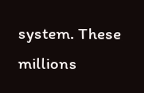system. These millions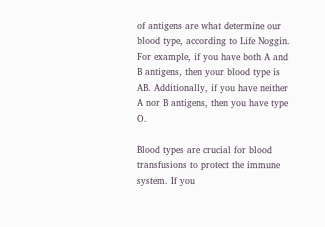of antigens are what determine our blood type, according to Life Noggin. For example, if you have both A and B antigens, then your blood type is AB. Additionally, if you have neither A nor B antigens, then you have type O.

Blood types are crucial for blood transfusions to protect the immune system. If you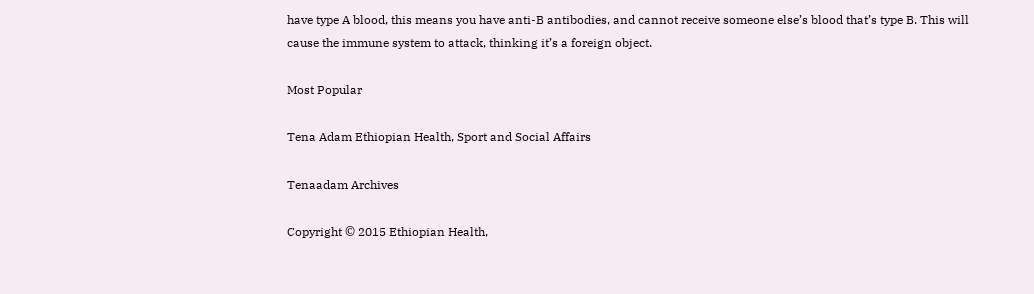have type A blood, this means you have anti-B antibodies, and cannot receive someone else’s blood that’s type B. This will cause the immune system to attack, thinking it’s a foreign object.

Most Popular

Tena Adam Ethiopian Health, Sport and Social Affairs

Tenaadam Archives

Copyright © 2015 Ethiopian Health,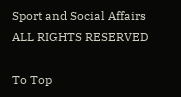Sport and Social Affairs ALL RIGHTS RESERVED

To Top